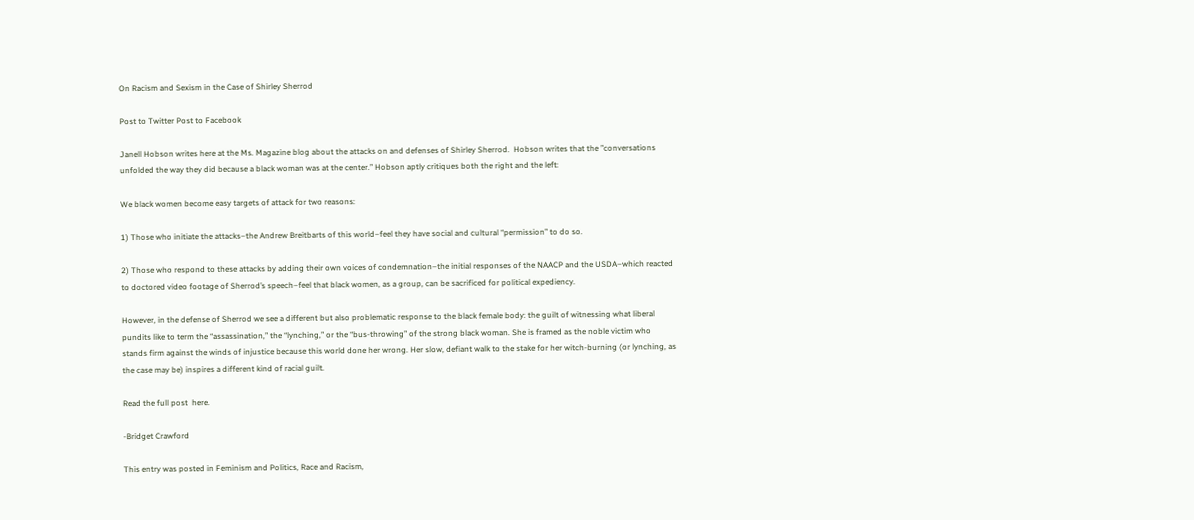On Racism and Sexism in the Case of Shirley Sherrod

Post to Twitter Post to Facebook

Janell Hobson writes here at the Ms. Magazine blog about the attacks on and defenses of Shirley Sherrod.  Hobson writes that the ”conversations unfolded the way they did because a black woman was at the center.” Hobson aptly critiques both the right and the left:

We black women become easy targets of attack for two reasons:

1) Those who initiate the attacks–the Andrew Breitbarts of this world–feel they have social and cultural “permission” to do so.

2) Those who respond to these attacks by adding their own voices of condemnation–the initial responses of the NAACP and the USDA–which reacted to doctored video footage of Sherrod’s speech–feel that black women, as a group, can be sacrificed for political expediency.

However, in the defense of Sherrod we see a different but also problematic response to the black female body: the guilt of witnessing what liberal pundits like to term the “assassination,” the “lynching,” or the “bus-throwing” of the strong black woman. She is framed as the noble victim who stands firm against the winds of injustice because this world done her wrong. Her slow, defiant walk to the stake for her witch-burning (or lynching, as the case may be) inspires a different kind of racial guilt.

Read the full post  here.

-Bridget Crawford

This entry was posted in Feminism and Politics, Race and Racism,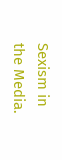Sexism in the Media.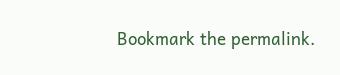Bookmark the permalink.